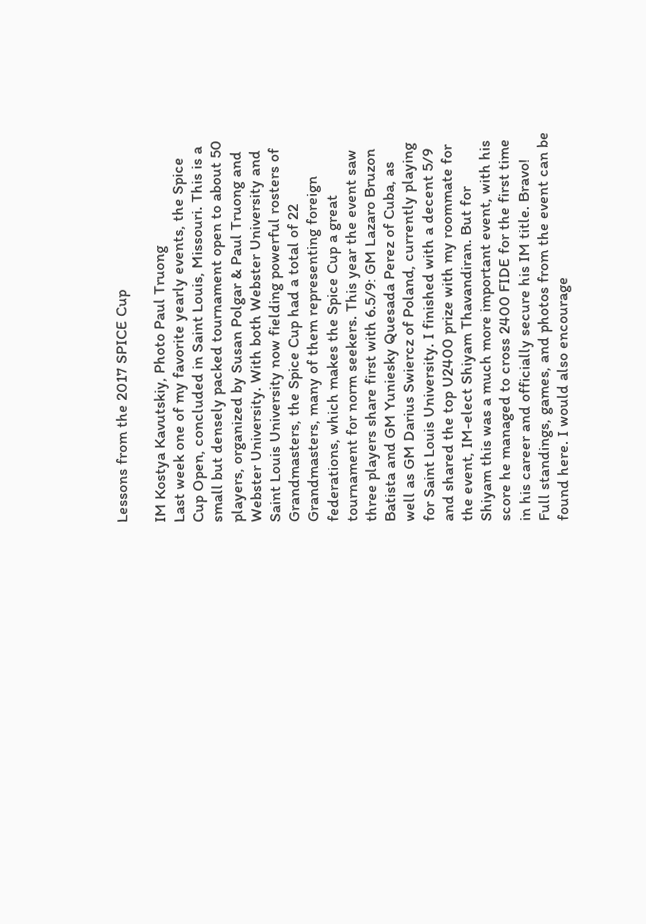Lessons from the 2017 SPICE Cup

IM Kostya Kavutskiy, Photo Paul Truong
Last week one of my favorite yearly events, the Spice Cup Open, concluded in Saint Louis, Missouri. This is a small but densely packed tournament open to about 50 players, organized by Susan Polgar & Paul Truong and Webster University. With both Webster University and Saint Louis University now fielding powerful rosters of Grandmasters, the Spice Cup had a total of 22 Grandmasters, many of them representing foreign federations, which makes the Spice Cup a great tournament for norm seekers. This year the event saw three players share first with 6.5/9: GM Lazaro Bruzon Batista and GM Yuniesky Quesada Perez of Cuba, as well as GM Darius Swiercz of Poland, currently playing for Saint Louis University. I finished with a decent 5/9 and shared the top U2400 prize with my roommate for the event, IM-elect Shiyam Thavandiran. But for Shiyam this was a much more important event, with his score he managed to cross 2400 FIDE for the first time in his career and officially secure his IM title. Bravo! Full standings, games, and photos from the event can be found here. I would also encourage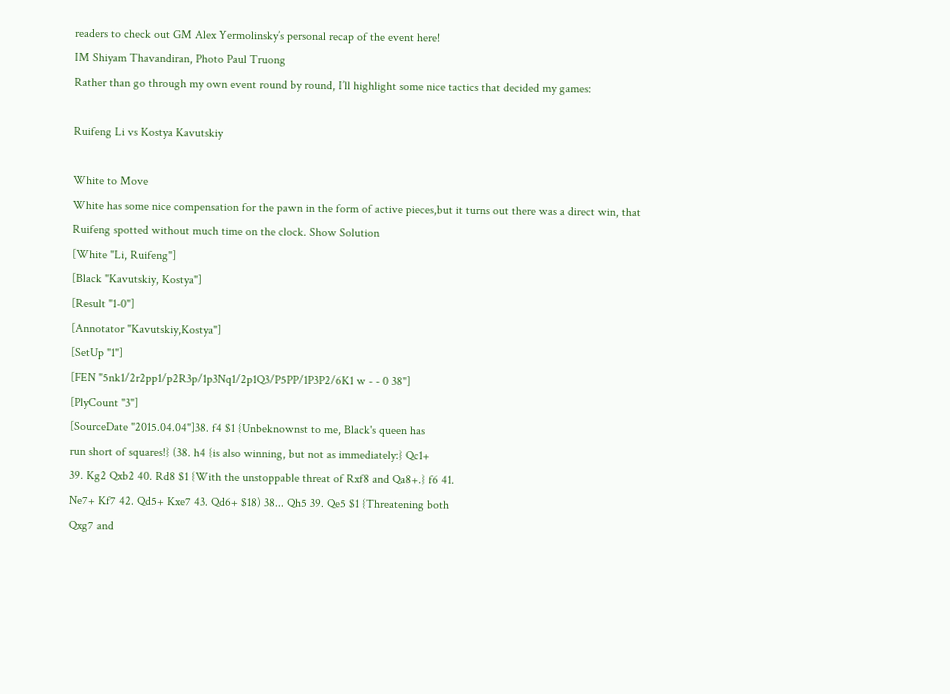readers to check out GM Alex Yermolinsky’s personal recap of the event here!
IM Shiyam Thavandiran, Photo Paul Truong
Rather than go through my own event round by round, I’ll highlight some nice tactics that decided my games:

Ruifeng Li vs Kostya Kavutskiy

White to Move
White has some nice compensation for the pawn in the form of active pieces,but it turns out there was a direct win, that Ruifeng spotted without much time on the clock. Show Solution
[White "Li, Ruifeng"]
[Black "Kavutskiy, Kostya"]
[Result "1-0"]
[Annotator "Kavutskiy,Kostya"]
[SetUp "1"]
[FEN "5nk1/2r2pp1/p2R3p/1p3Nq1/2p1Q3/P5PP/1P3P2/6K1 w - - 0 38"]
[PlyCount "3"]
[SourceDate "2015.04.04"]38. f4 $1 {Unbeknownst to me, Black's queen has
run short of squares!} (38. h4 {is also winning, but not as immediately:} Qc1+
39. Kg2 Qxb2 40. Rd8 $1 {With the unstoppable threat of Rxf8 and Qa8+.} f6 41.
Ne7+ Kf7 42. Qd5+ Kxe7 43. Qd6+ $18) 38... Qh5 39. Qe5 $1 {Threatening both
Qxg7 and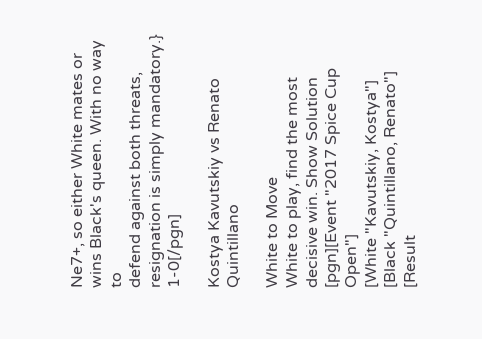Ne7+, so either White mates or wins Black's queen. With no way to
defend against both threats, resignation is simply mandatory.} 1-0[/pgn]

Kostya Kavutskiy vs Renato Quintillano

White to Move
White to play, find the most decisive win. Show Solution
[pgn][Event "2017 Spice Cup Open"]
[White "Kavutskiy, Kostya"]
[Black "Quintillano, Renato"]
[Result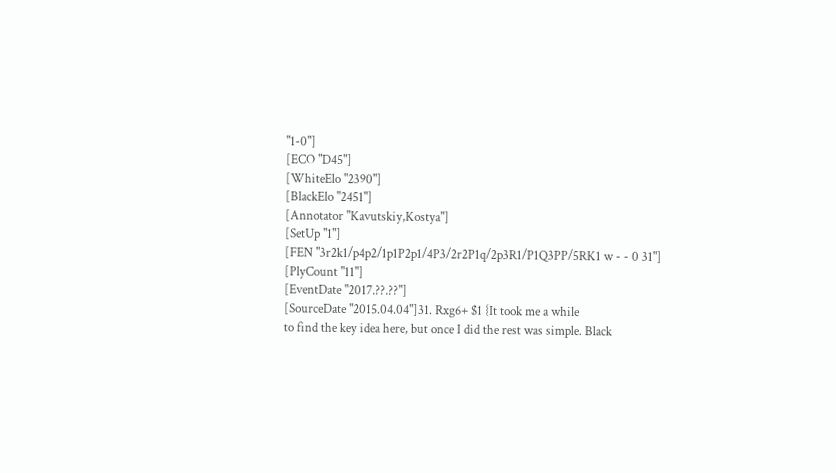"1-0"]
[ECO "D45"]
[WhiteElo "2390"]
[BlackElo "2451"]
[Annotator "Kavutskiy,Kostya"]
[SetUp "1"]
[FEN "3r2k1/p4p2/1p1P2p1/4P3/2r2P1q/2p3R1/P1Q3PP/5RK1 w - - 0 31"]
[PlyCount "11"]
[EventDate "2017.??.??"]
[SourceDate "2015.04.04"]31. Rxg6+ $1 {It took me a while
to find the key idea here, but once I did the rest was simple. Black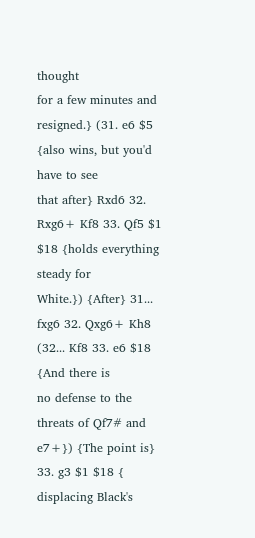thought
for a few minutes and resigned.} (31. e6 $5 {also wins, but you'd have to see
that after} Rxd6 32. Rxg6+ Kf8 33. Qf5 $1 $18 {holds everything steady for
White.}) {After} 31... fxg6 32. Qxg6+ Kh8 (32... Kf8 33. e6 $18 {And there is
no defense to the threats of Qf7# and e7+}) {The point is} 33. g3 $1 $18 {
displacing Black's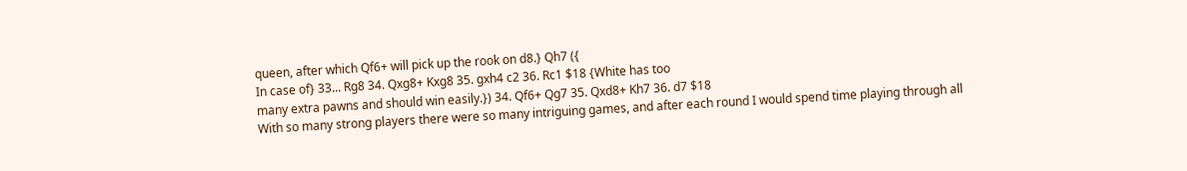queen, after which Qf6+ will pick up the rook on d8.} Qh7 ({
In case of} 33... Rg8 34. Qxg8+ Kxg8 35. gxh4 c2 36. Rc1 $18 {White has too
many extra pawns and should win easily.}) 34. Qf6+ Qg7 35. Qxd8+ Kh7 36. d7 $18
With so many strong players there were so many intriguing games, and after each round I would spend time playing through all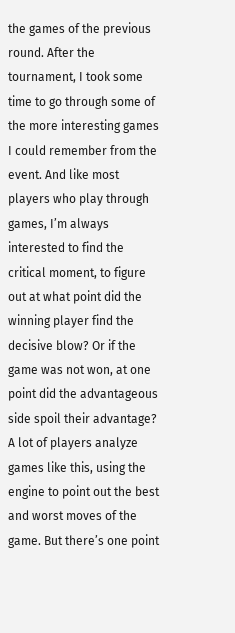the games of the previous round. After the tournament, I took some time to go through some of the more interesting games I could remember from the event. And like most players who play through games, I’m always interested to find the critical moment, to figure out at what point did the winning player find the decisive blow? Or if the game was not won, at one point did the advantageous side spoil their advantage? A lot of players analyze games like this, using the engine to point out the best and worst moves of the game. But there’s one point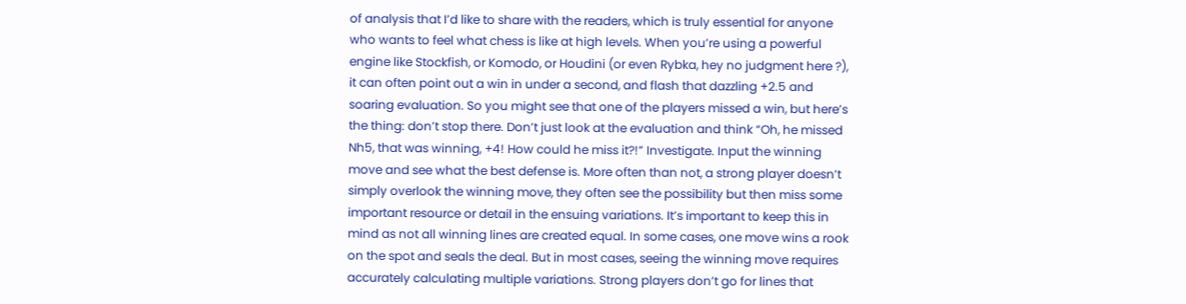of analysis that I’d like to share with the readers, which is truly essential for anyone who wants to feel what chess is like at high levels. When you’re using a powerful engine like Stockfish, or Komodo, or Houdini (or even Rybka, hey no judgment here ?), it can often point out a win in under a second, and flash that dazzling +2.5 and soaring evaluation. So you might see that one of the players missed a win, but here’s the thing: don’t stop there. Don’t just look at the evaluation and think “Oh, he missed Nh5, that was winning, +4! How could he miss it?!” Investigate. Input the winning move and see what the best defense is. More often than not, a strong player doesn’t simply overlook the winning move, they often see the possibility but then miss some important resource or detail in the ensuing variations. It’s important to keep this in mind as not all winning lines are created equal. In some cases, one move wins a rook on the spot and seals the deal. But in most cases, seeing the winning move requires accurately calculating multiple variations. Strong players don’t go for lines that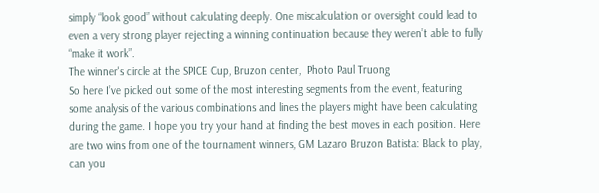simply “look good” without calculating deeply. One miscalculation or oversight could lead to even a very strong player rejecting a winning continuation because they weren’t able to fully “make it work”.
The winner's circle at the SPICE Cup, Bruzon center,  Photo Paul Truong
So here I’ve picked out some of the most interesting segments from the event, featuring some analysis of the various combinations and lines the players might have been calculating during the game. I hope you try your hand at finding the best moves in each position. Here are two wins from one of the tournament winners, GM Lazaro Bruzon Batista: Black to play, can you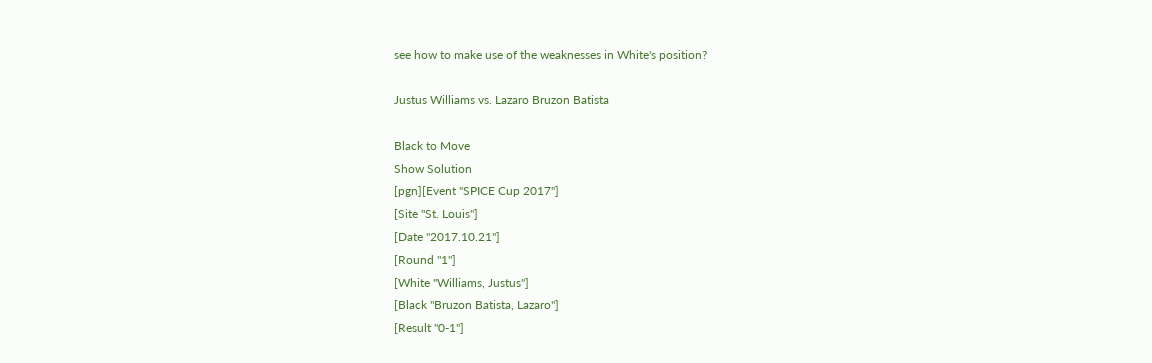see how to make use of the weaknesses in White's position?

Justus Williams vs. Lazaro Bruzon Batista

Black to Move
Show Solution
[pgn][Event "SPICE Cup 2017"]
[Site "St. Louis"]
[Date "2017.10.21"]
[Round "1"]
[White "Williams, Justus"]
[Black "Bruzon Batista, Lazaro"]
[Result "0-1"]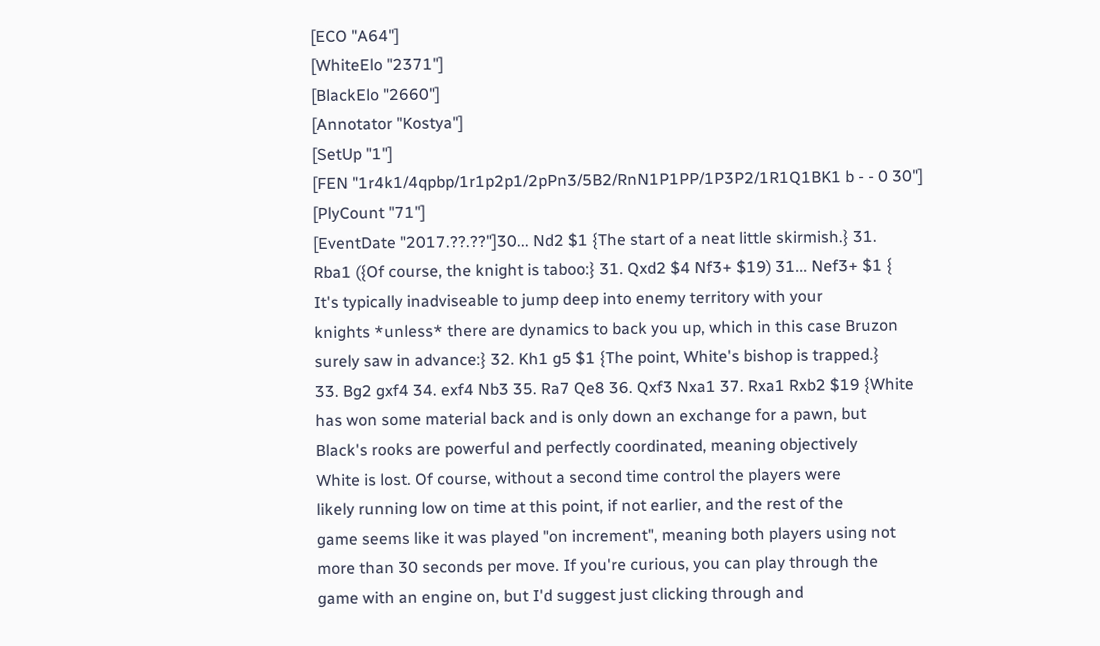[ECO "A64"]
[WhiteElo "2371"]
[BlackElo "2660"]
[Annotator "Kostya"]
[SetUp "1"]
[FEN "1r4k1/4qpbp/1r1p2p1/2pPn3/5B2/RnN1P1PP/1P3P2/1R1Q1BK1 b - - 0 30"]
[PlyCount "71"]
[EventDate "2017.??.??"]30... Nd2 $1 {The start of a neat little skirmish.} 31.
Rba1 ({Of course, the knight is taboo:} 31. Qxd2 $4 Nf3+ $19) 31... Nef3+ $1 {
It's typically inadviseable to jump deep into enemy territory with your
knights *unless* there are dynamics to back you up, which in this case Bruzon
surely saw in advance:} 32. Kh1 g5 $1 {The point, White's bishop is trapped.}
33. Bg2 gxf4 34. exf4 Nb3 35. Ra7 Qe8 36. Qxf3 Nxa1 37. Rxa1 Rxb2 $19 {White
has won some material back and is only down an exchange for a pawn, but
Black's rooks are powerful and perfectly coordinated, meaning objectively
White is lost. Of course, without a second time control the players were
likely running low on time at this point, if not earlier, and the rest of the
game seems like it was played "on increment", meaning both players using not
more than 30 seconds per move. If you're curious, you can play through the
game with an engine on, but I'd suggest just clicking through and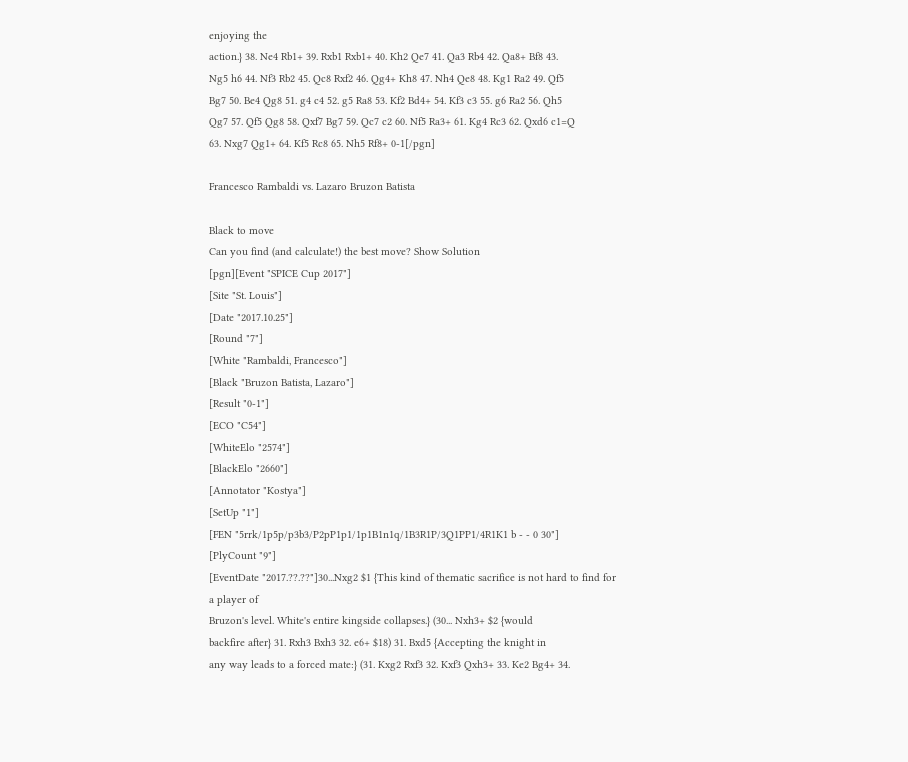enjoying the
action.} 38. Ne4 Rb1+ 39. Rxb1 Rxb1+ 40. Kh2 Qe7 41. Qa3 Rb4 42. Qa8+ Bf8 43.
Ng5 h6 44. Nf3 Rb2 45. Qc8 Rxf2 46. Qg4+ Kh8 47. Nh4 Qe8 48. Kg1 Ra2 49. Qf5
Bg7 50. Be4 Qg8 51. g4 c4 52. g5 Ra8 53. Kf2 Bd4+ 54. Kf3 c3 55. g6 Ra2 56. Qh5
Qg7 57. Qf5 Qg8 58. Qxf7 Bg7 59. Qc7 c2 60. Nf5 Ra3+ 61. Kg4 Rc3 62. Qxd6 c1=Q
63. Nxg7 Qg1+ 64. Kf5 Rc8 65. Nh5 Rf8+ 0-1[/pgn]

Francesco Rambaldi vs. Lazaro Bruzon Batista

Black to move
Can you find (and calculate!) the best move? Show Solution
[pgn][Event "SPICE Cup 2017"]
[Site "St. Louis"]
[Date "2017.10.25"]
[Round "7"]
[White "Rambaldi, Francesco"]
[Black "Bruzon Batista, Lazaro"]
[Result "0-1"]
[ECO "C54"]
[WhiteElo "2574"]
[BlackElo "2660"]
[Annotator "Kostya"]
[SetUp "1"]
[FEN "5rrk/1p5p/p3b3/P2pP1p1/1p1B1n1q/1B3R1P/3Q1PP1/4R1K1 b - - 0 30"]
[PlyCount "9"]
[EventDate "2017.??.??"]30...Nxg2 $1 {This kind of thematic sacrifice is not hard to find for a player of
Bruzon's level. White's entire kingside collapses.} (30... Nxh3+ $2 {would
backfire after} 31. Rxh3 Bxh3 32. e6+ $18) 31. Bxd5 {Accepting the knight in
any way leads to a forced mate:} (31. Kxg2 Rxf3 32. Kxf3 Qxh3+ 33. Ke2 Bg4+ 34.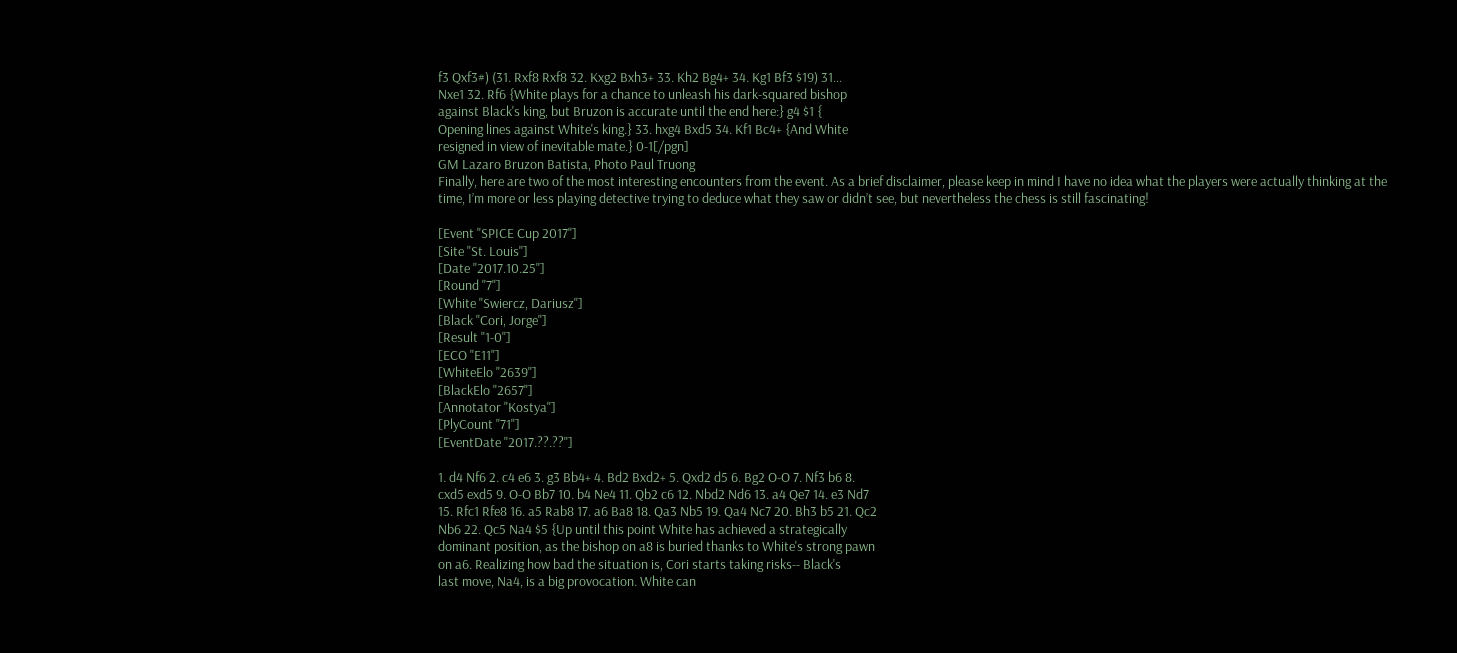f3 Qxf3#) (31. Rxf8 Rxf8 32. Kxg2 Bxh3+ 33. Kh2 Bg4+ 34. Kg1 Bf3 $19) 31...
Nxe1 32. Rf6 {White plays for a chance to unleash his dark-squared bishop
against Black's king, but Bruzon is accurate until the end here:} g4 $1 {
Opening lines against White's king.} 33. hxg4 Bxd5 34. Kf1 Bc4+ {And White
resigned in view of inevitable mate.} 0-1[/pgn]
GM Lazaro Bruzon Batista, Photo Paul Truong
Finally, here are two of the most interesting encounters from the event. As a brief disclaimer, please keep in mind I have no idea what the players were actually thinking at the time, I’m more or less playing detective trying to deduce what they saw or didn’t see, but nevertheless the chess is still fascinating!

[Event "SPICE Cup 2017"]
[Site "St. Louis"]
[Date "2017.10.25"]
[Round "7"]
[White "Swiercz, Dariusz"]
[Black "Cori, Jorge"]
[Result "1-0"]
[ECO "E11"]
[WhiteElo "2639"]
[BlackElo "2657"]
[Annotator "Kostya"]
[PlyCount "71"]
[EventDate "2017.??.??"]

1. d4 Nf6 2. c4 e6 3. g3 Bb4+ 4. Bd2 Bxd2+ 5. Qxd2 d5 6. Bg2 O-O 7. Nf3 b6 8.
cxd5 exd5 9. O-O Bb7 10. b4 Ne4 11. Qb2 c6 12. Nbd2 Nd6 13. a4 Qe7 14. e3 Nd7
15. Rfc1 Rfe8 16. a5 Rab8 17. a6 Ba8 18. Qa3 Nb5 19. Qa4 Nc7 20. Bh3 b5 21. Qc2
Nb6 22. Qc5 Na4 $5 {Up until this point White has achieved a strategically
dominant position, as the bishop on a8 is buried thanks to White's strong pawn
on a6. Realizing how bad the situation is, Cori starts taking risks-- Black's
last move, Na4, is a big provocation. White can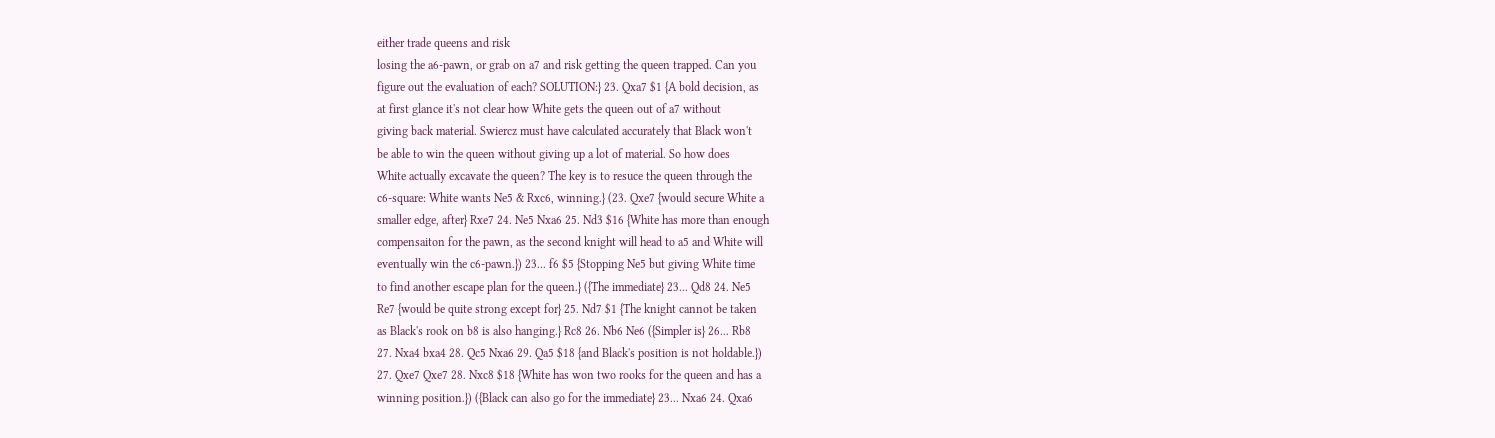either trade queens and risk
losing the a6-pawn, or grab on a7 and risk getting the queen trapped. Can you
figure out the evaluation of each? SOLUTION:} 23. Qxa7 $1 {A bold decision, as
at first glance it's not clear how White gets the queen out of a7 without
giving back material. Swiercz must have calculated accurately that Black won't
be able to win the queen without giving up a lot of material. So how does
White actually excavate the queen? The key is to resuce the queen through the
c6-square: White wants Ne5 & Rxc6, winning.} (23. Qxe7 {would secure White a
smaller edge, after} Rxe7 24. Ne5 Nxa6 25. Nd3 $16 {White has more than enough
compensaiton for the pawn, as the second knight will head to a5 and White will
eventually win the c6-pawn.}) 23... f6 $5 {Stopping Ne5 but giving White time
to find another escape plan for the queen.} ({The immediate} 23... Qd8 24. Ne5
Re7 {would be quite strong except for} 25. Nd7 $1 {The knight cannot be taken
as Black's rook on b8 is also hanging.} Rc8 26. Nb6 Ne6 ({Simpler is} 26... Rb8
27. Nxa4 bxa4 28. Qc5 Nxa6 29. Qa5 $18 {and Black's position is not holdable.})
27. Qxe7 Qxe7 28. Nxc8 $18 {White has won two rooks for the queen and has a
winning position.}) ({Black can also go for the immediate} 23... Nxa6 24. Qxa6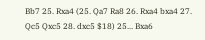Bb7 25. Rxa4 (25. Qa7 Ra8 26. Rxa4 bxa4 27. Qc5 Qxc5 28. dxc5 $18) 25... Bxa6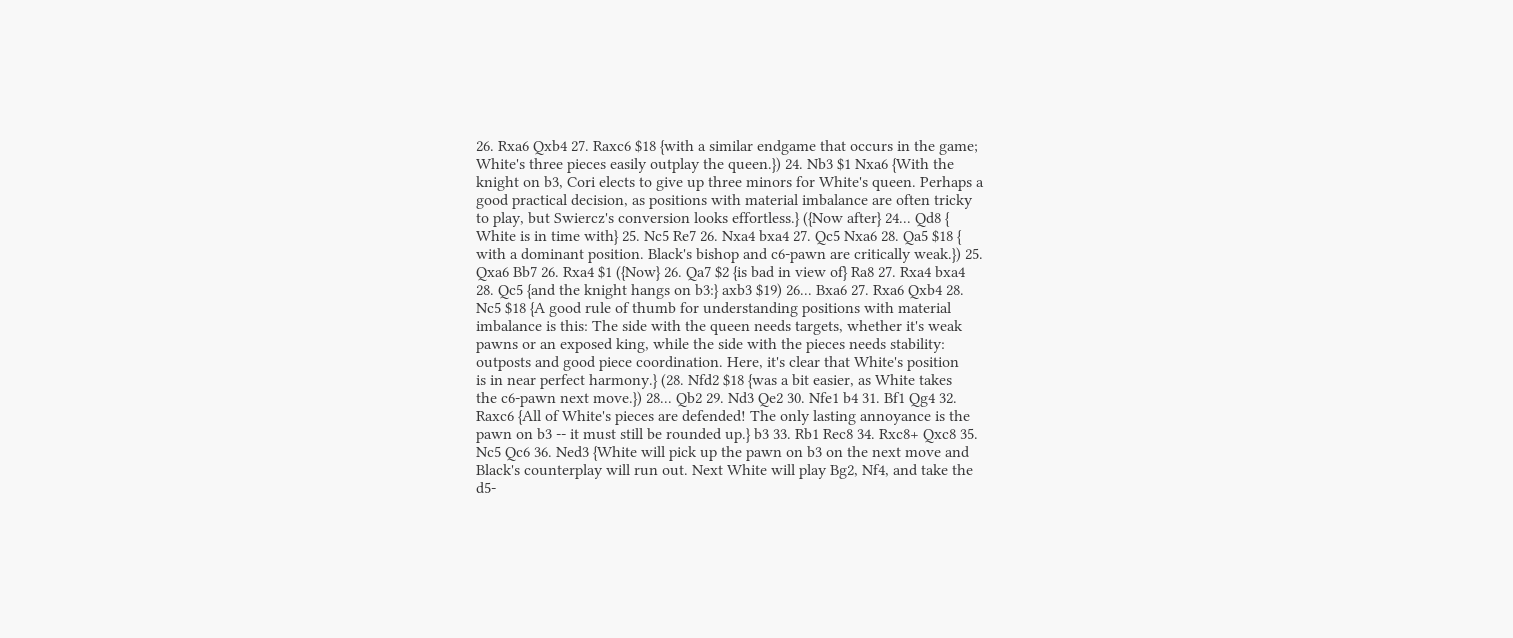26. Rxa6 Qxb4 27. Raxc6 $18 {with a similar endgame that occurs in the game;
White's three pieces easily outplay the queen.}) 24. Nb3 $1 Nxa6 {With the
knight on b3, Cori elects to give up three minors for White's queen. Perhaps a
good practical decision, as positions with material imbalance are often tricky
to play, but Swiercz's conversion looks effortless.} ({Now after} 24... Qd8 {
White is in time with} 25. Nc5 Re7 26. Nxa4 bxa4 27. Qc5 Nxa6 28. Qa5 $18 {
with a dominant position. Black's bishop and c6-pawn are critically weak.}) 25.
Qxa6 Bb7 26. Rxa4 $1 ({Now} 26. Qa7 $2 {is bad in view of} Ra8 27. Rxa4 bxa4
28. Qc5 {and the knight hangs on b3:} axb3 $19) 26... Bxa6 27. Rxa6 Qxb4 28.
Nc5 $18 {A good rule of thumb for understanding positions with material
imbalance is this: The side with the queen needs targets, whether it's weak
pawns or an exposed king, while the side with the pieces needs stability:
outposts and good piece coordination. Here, it's clear that White's position
is in near perfect harmony.} (28. Nfd2 $18 {was a bit easier, as White takes
the c6-pawn next move.}) 28... Qb2 29. Nd3 Qe2 30. Nfe1 b4 31. Bf1 Qg4 32.
Raxc6 {All of White's pieces are defended! The only lasting annoyance is the
pawn on b3 -- it must still be rounded up.} b3 33. Rb1 Rec8 34. Rxc8+ Qxc8 35.
Nc5 Qc6 36. Ned3 {White will pick up the pawn on b3 on the next move and
Black's counterplay will run out. Next White will play Bg2, Nf4, and take the
d5-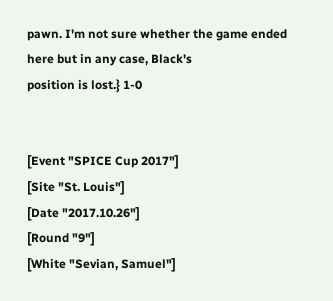pawn. I'm not sure whether the game ended here but in any case, Black's
position is lost.} 1-0


[Event "SPICE Cup 2017"]
[Site "St. Louis"]
[Date "2017.10.26"]
[Round "9"]
[White "Sevian, Samuel"]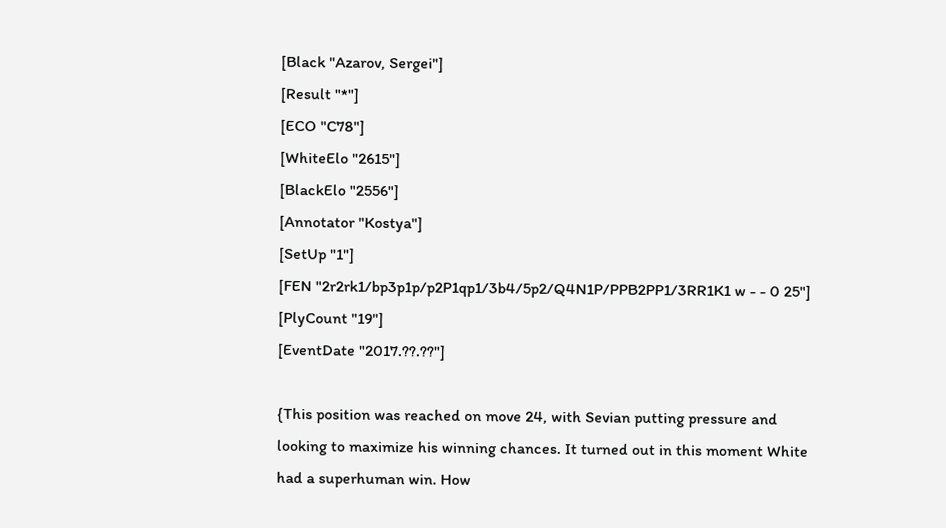[Black "Azarov, Sergei"]
[Result "*"]
[ECO "C78"]
[WhiteElo "2615"]
[BlackElo "2556"]
[Annotator "Kostya"]
[SetUp "1"]
[FEN "2r2rk1/bp3p1p/p2P1qp1/3b4/5p2/Q4N1P/PPB2PP1/3RR1K1 w - - 0 25"]
[PlyCount "19"]
[EventDate "2017.??.??"]

{This position was reached on move 24, with Sevian putting pressure and
looking to maximize his winning chances. It turned out in this moment White
had a superhuman win. How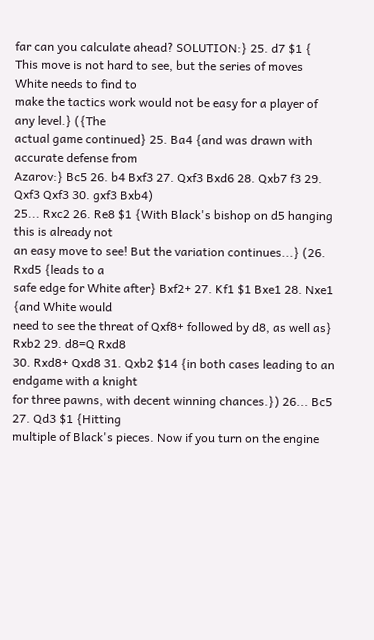far can you calculate ahead? SOLUTION:} 25. d7 $1 {
This move is not hard to see, but the series of moves White needs to find to
make the tactics work would not be easy for a player of any level.} ({The
actual game continued} 25. Ba4 {and was drawn with accurate defense from
Azarov:} Bc5 26. b4 Bxf3 27. Qxf3 Bxd6 28. Qxb7 f3 29. Qxf3 Qxf3 30. gxf3 Bxb4)
25... Rxc2 26. Re8 $1 {With Black's bishop on d5 hanging this is already not
an easy move to see! But the variation continues...} (26. Rxd5 {leads to a
safe edge for White after} Bxf2+ 27. Kf1 $1 Bxe1 28. Nxe1 {and White would
need to see the threat of Qxf8+ followed by d8, as well as} Rxb2 29. d8=Q Rxd8
30. Rxd8+ Qxd8 31. Qxb2 $14 {in both cases leading to an endgame with a knight
for three pawns, with decent winning chances.}) 26... Bc5 27. Qd3 $1 {Hitting
multiple of Black's pieces. Now if you turn on the engine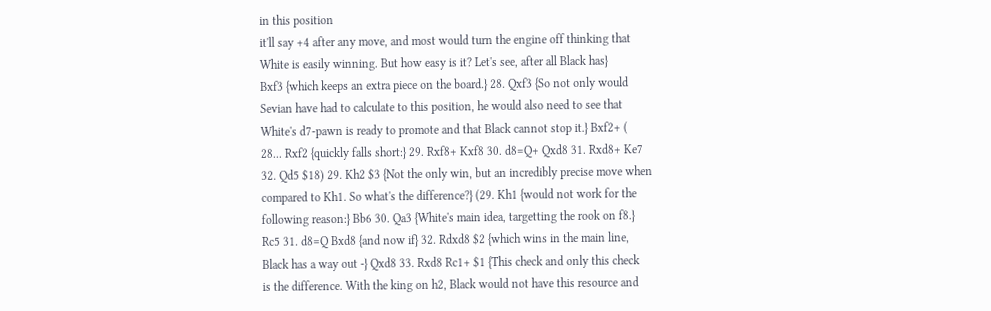in this position
it'll say +4 after any move, and most would turn the engine off thinking that
White is easily winning. But how easy is it? Let's see, after all Black has}
Bxf3 {which keeps an extra piece on the board.} 28. Qxf3 {So not only would
Sevian have had to calculate to this position, he would also need to see that
White's d7-pawn is ready to promote and that Black cannot stop it.} Bxf2+ (
28... Rxf2 {quickly falls short:} 29. Rxf8+ Kxf8 30. d8=Q+ Qxd8 31. Rxd8+ Ke7
32. Qd5 $18) 29. Kh2 $3 {Not the only win, but an incredibly precise move when
compared to Kh1. So what's the difference?} (29. Kh1 {would not work for the
following reason:} Bb6 30. Qa3 {White's main idea, targetting the rook on f8.}
Rc5 31. d8=Q Bxd8 {and now if} 32. Rdxd8 $2 {which wins in the main line,
Black has a way out -} Qxd8 33. Rxd8 Rc1+ $1 {This check and only this check
is the difference. With the king on h2, Black would not have this resource and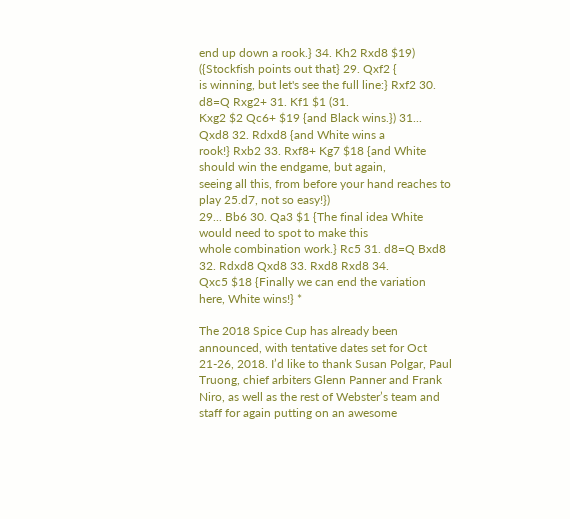end up down a rook.} 34. Kh2 Rxd8 $19) ({Stockfish points out that} 29. Qxf2 {
is winning, but let's see the full line:} Rxf2 30. d8=Q Rxg2+ 31. Kf1 $1 (31.
Kxg2 $2 Qc6+ $19 {and Black wins.}) 31... Qxd8 32. Rdxd8 {and White wins a
rook!} Rxb2 33. Rxf8+ Kg7 $18 {and White should win the endgame, but again,
seeing all this, from before your hand reaches to play 25.d7, not so easy!})
29... Bb6 30. Qa3 $1 {The final idea White would need to spot to make this
whole combination work.} Rc5 31. d8=Q Bxd8 32. Rdxd8 Qxd8 33. Rxd8 Rxd8 34.
Qxc5 $18 {Finally we can end the variation here, White wins!} *

The 2018 Spice Cup has already been announced, with tentative dates set for Oct 21-26, 2018. I’d like to thank Susan Polgar, Paul Truong, chief arbiters Glenn Panner and Frank Niro, as well as the rest of Webster’s team and staff for again putting on an awesome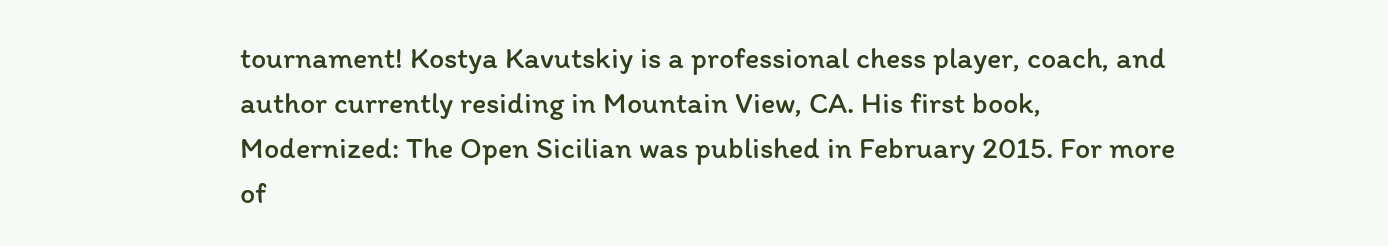tournament! Kostya Kavutskiy is a professional chess player, coach, and author currently residing in Mountain View, CA. His first book, Modernized: The Open Sicilian was published in February 2015. For more of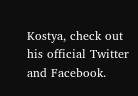Kostya, check out his official Twitter and Facebook.